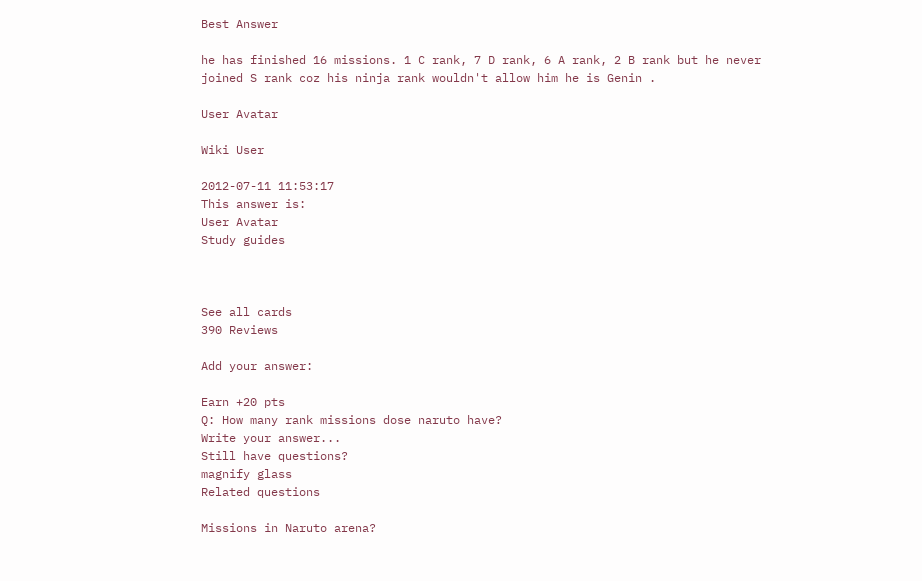Best Answer

he has finished 16 missions. 1 C rank, 7 D rank, 6 A rank, 2 B rank but he never joined S rank coz his ninja rank wouldn't allow him he is Genin .

User Avatar

Wiki User

2012-07-11 11:53:17
This answer is:
User Avatar
Study guides



See all cards
390 Reviews

Add your answer:

Earn +20 pts
Q: How many rank missions dose naruto have?
Write your answer...
Still have questions?
magnify glass
Related questions

Missions in Naruto arena?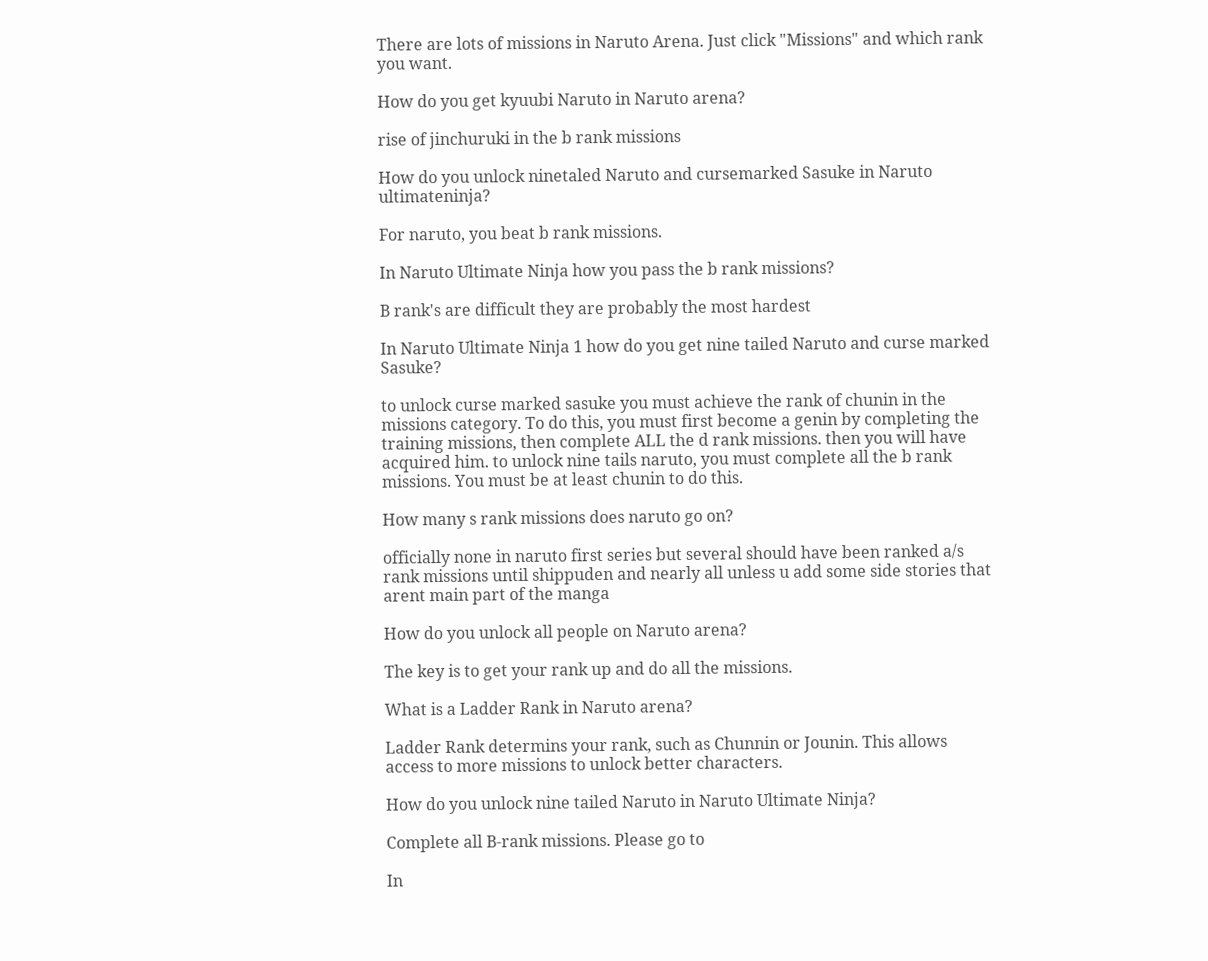There are lots of missions in Naruto Arena. Just click "Missions" and which rank you want.

How do you get kyuubi Naruto in Naruto arena?

rise of jinchuruki in the b rank missions

How do you unlock ninetaled Naruto and cursemarked Sasuke in Naruto ultimateninja?

For naruto, you beat b rank missions.

In Naruto Ultimate Ninja how you pass the b rank missions?

B rank's are difficult they are probably the most hardest

In Naruto Ultimate Ninja 1 how do you get nine tailed Naruto and curse marked Sasuke?

to unlock curse marked sasuke you must achieve the rank of chunin in the missions category. To do this, you must first become a genin by completing the training missions, then complete ALL the d rank missions. then you will have acquired him. to unlock nine tails naruto, you must complete all the b rank missions. You must be at least chunin to do this.

How many s rank missions does naruto go on?

officially none in naruto first series but several should have been ranked a/s rank missions until shippuden and nearly all unless u add some side stories that arent main part of the manga

How do you unlock all people on Naruto arena?

The key is to get your rank up and do all the missions.

What is a Ladder Rank in Naruto arena?

Ladder Rank determins your rank, such as Chunnin or Jounin. This allows access to more missions to unlock better characters.

How do you unlock nine tailed Naruto in Naruto Ultimate Ninja?

Complete all B-rank missions. Please go to

In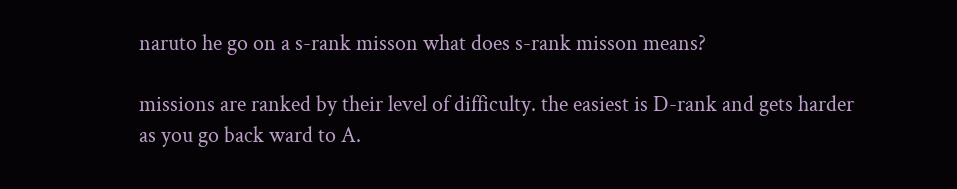naruto he go on a s-rank misson what does s-rank misson means?

missions are ranked by their level of difficulty. the easiest is D-rank and gets harder as you go back ward to A.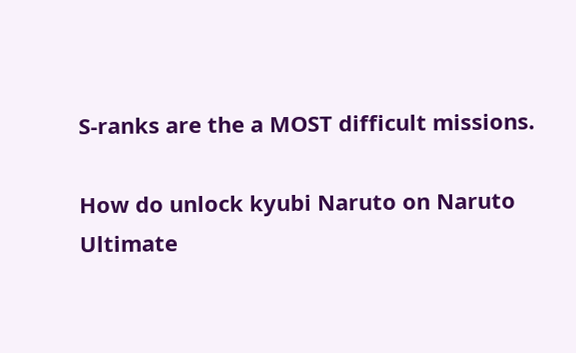S-ranks are the a MOST difficult missions.

How do unlock kyubi Naruto on Naruto Ultimate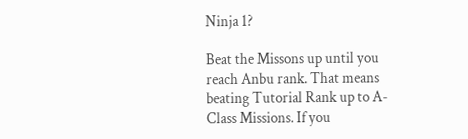Ninja 1?

Beat the Missons up until you reach Anbu rank. That means beating Tutorial Rank up to A-Class Missions. If you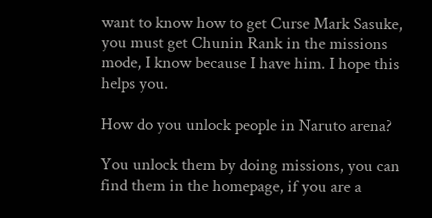want to know how to get Curse Mark Sasuke, you must get Chunin Rank in the missions mode, I know because I have him. I hope this helps you.

How do you unlock people in Naruto arena?

You unlock them by doing missions, you can find them in the homepage, if you are a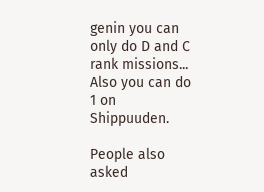genin you can only do D and C rank missions... Also you can do 1 on Shippuuden.

People also asked